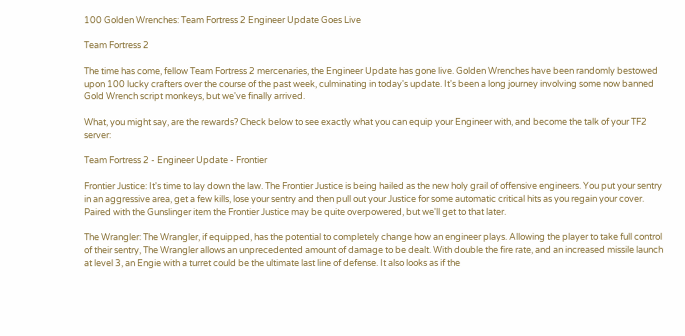100 Golden Wrenches: Team Fortress 2 Engineer Update Goes Live

Team Fortress 2

The time has come, fellow Team Fortress 2 mercenaries, the Engineer Update has gone live. Golden Wrenches have been randomly bestowed upon 100 lucky crafters over the course of the past week, culminating in today's update. It's been a long journey involving some now banned Gold Wrench script monkeys, but we've finally arrived.

What, you might say, are the rewards? Check below to see exactly what you can equip your Engineer with, and become the talk of your TF2 server:

Team Fortress 2 - Engineer Update - Frontier

Frontier Justice: It's time to lay down the law. The Frontier Justice is being hailed as the new holy grail of offensive engineers. You put your sentry in an aggressive area, get a few kills, lose your sentry and then pull out your Justice for some automatic critical hits as you regain your cover. Paired with the Gunslinger item the Frontier Justice may be quite overpowered, but we'll get to that later.

The Wrangler: The Wrangler, if equipped, has the potential to completely change how an engineer plays. Allowing the player to take full control of their sentry, The Wrangler allows an unprecedented amount of damage to be dealt. With double the fire rate, and an increased missile launch at level 3, an Engie with a turret could be the ultimate last line of defense. It also looks as if the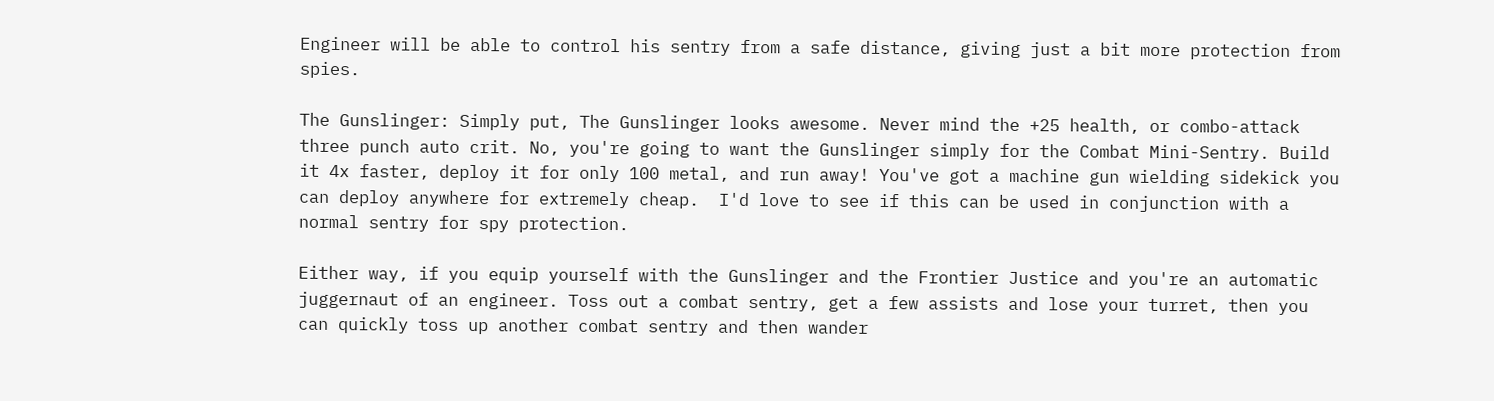Engineer will be able to control his sentry from a safe distance, giving just a bit more protection from spies.

The Gunslinger: Simply put, The Gunslinger looks awesome. Never mind the +25 health, or combo-attack three punch auto crit. No, you're going to want the Gunslinger simply for the Combat Mini-Sentry. Build it 4x faster, deploy it for only 100 metal, and run away! You've got a machine gun wielding sidekick you can deploy anywhere for extremely cheap.  I'd love to see if this can be used in conjunction with a normal sentry for spy protection.

Either way, if you equip yourself with the Gunslinger and the Frontier Justice and you're an automatic juggernaut of an engineer. Toss out a combat sentry, get a few assists and lose your turret, then you can quickly toss up another combat sentry and then wander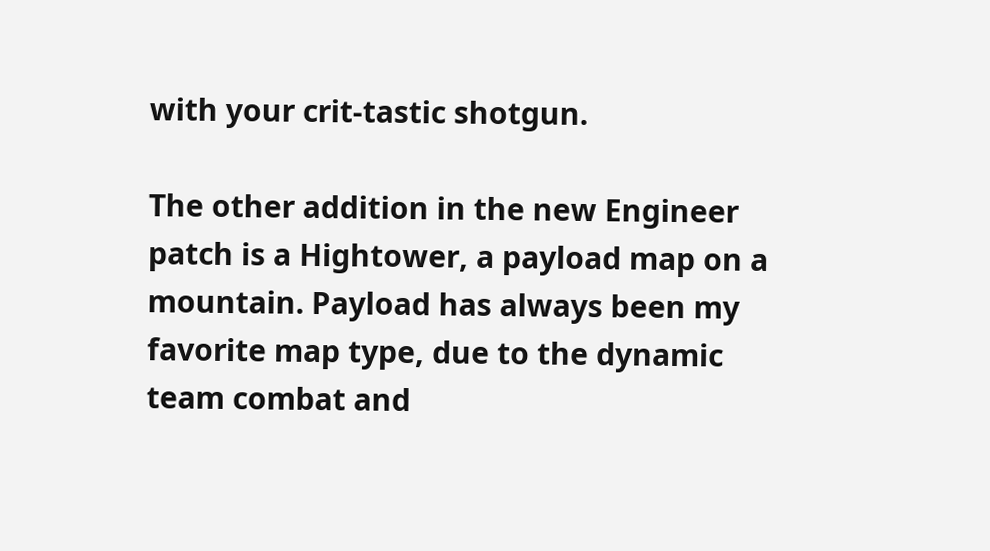with your crit-tastic shotgun.

The other addition in the new Engineer patch is a Hightower, a payload map on a mountain. Payload has always been my favorite map type, due to the dynamic team combat and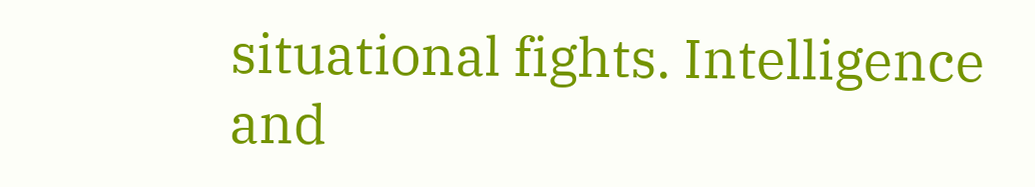situational fights. Intelligence and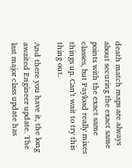death match maps are always about securing the exact same points with the exact same classes, but Payload really mixes things up. Can't wait to try this thing out.

And there you have it, the long awaited Engineer update. The last major class update has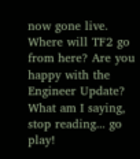now gone live. Where will TF2 go from here? Are you happy with the Engineer Update? What am I saying, stop reading... go play!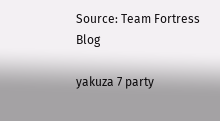Source: Team Fortress Blog

yakuza 7 party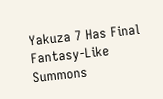Yakuza 7 Has Final Fantasy-Like Summons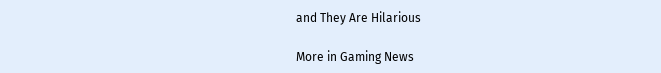and They Are Hilarious

More in Gaming News